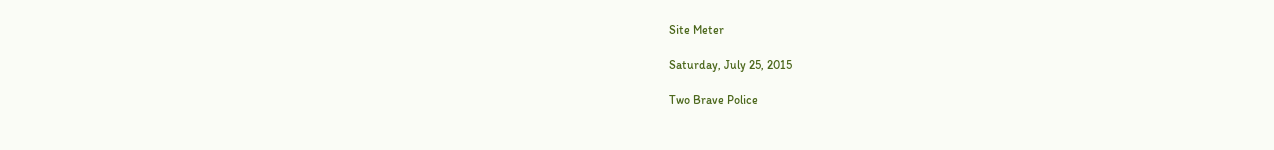Site Meter

Saturday, July 25, 2015

Two Brave Police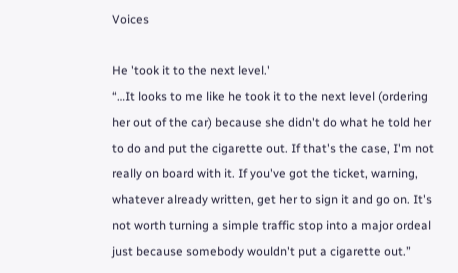Voices

He 'took it to the next level.'
“…It looks to me like he took it to the next level (ordering her out of the car) because she didn't do what he told her to do and put the cigarette out. If that's the case, I'm not really on board with it. If you've got the ticket, warning, whatever already written, get her to sign it and go on. It's not worth turning a simple traffic stop into a major ordeal just because somebody wouldn't put a cigarette out.”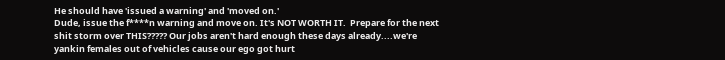He should have 'issued a warning' and 'moved on.'
Dude, issue the f****n warning and move on. It's NOT WORTH IT.  Prepare for the next shit storm over THIS????? Our jobs aren't hard enough these days already....we're yankin females out of vehicles cause our ego got hurt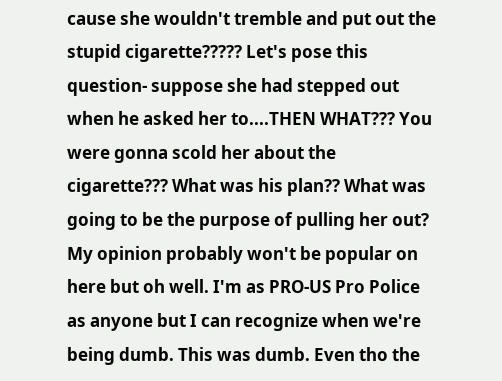cause she wouldn't tremble and put out the stupid cigarette????? Let's pose this question- suppose she had stepped out when he asked her to....THEN WHAT??? You were gonna scold her about the cigarette??? What was his plan?? What was going to be the purpose of pulling her out?
My opinion probably won't be popular on here but oh well. I'm as PRO-US Pro Police as anyone but I can recognize when we're being dumb. This was dumb. Even tho the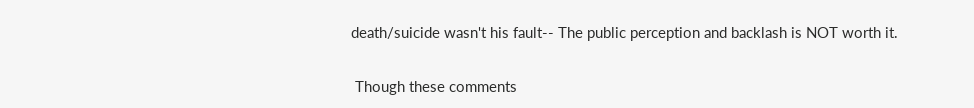death/suicide wasn't his fault-- The public perception and backlash is NOT worth it.

 Though these comments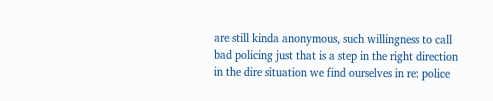are still kinda anonymous, such willingness to call bad policing just that is a step in the right direction in the dire situation we find ourselves in re: police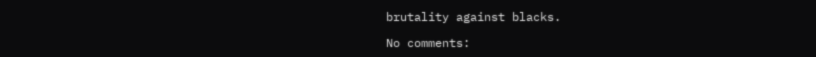brutality against blacks.

No comments: